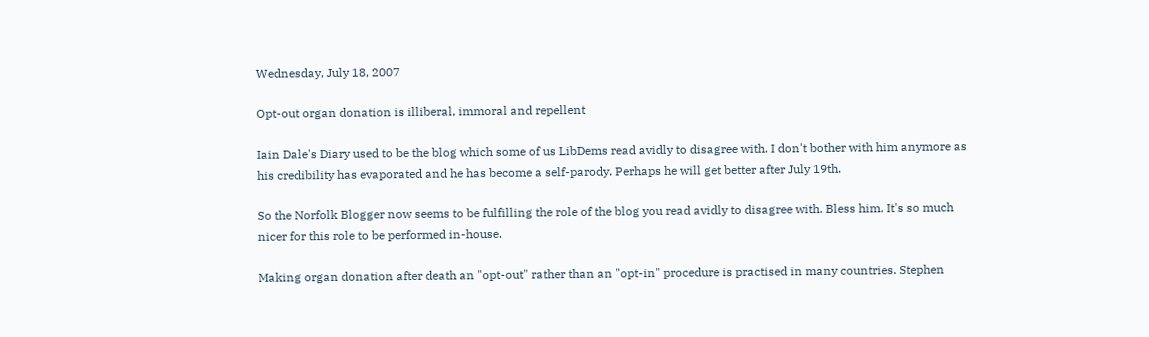Wednesday, July 18, 2007

Opt-out organ donation is illiberal, immoral and repellent

Iain Dale's Diary used to be the blog which some of us LibDems read avidly to disagree with. I don't bother with him anymore as his credibility has evaporated and he has become a self-parody. Perhaps he will get better after July 19th.

So the Norfolk Blogger now seems to be fulfilling the role of the blog you read avidly to disagree with. Bless him. It's so much nicer for this role to be performed in-house.

Making organ donation after death an "opt-out" rather than an "opt-in" procedure is practised in many countries. Stephen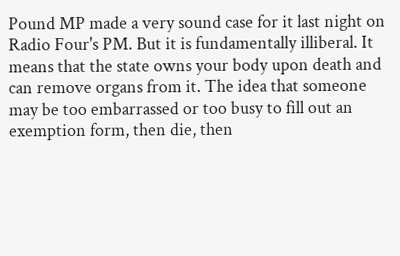Pound MP made a very sound case for it last night on Radio Four's PM. But it is fundamentally illiberal. It means that the state owns your body upon death and can remove organs from it. The idea that someone may be too embarrassed or too busy to fill out an exemption form, then die, then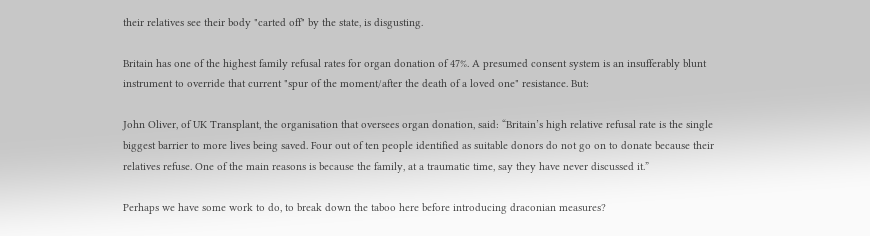their relatives see their body "carted off" by the state, is disgusting.

Britain has one of the highest family refusal rates for organ donation of 47%. A presumed consent system is an insufferably blunt instrument to override that current "spur of the moment/after the death of a loved one" resistance. But:

John Oliver, of UK Transplant, the organisation that oversees organ donation, said: “Britain’s high relative refusal rate is the single biggest barrier to more lives being saved. Four out of ten people identified as suitable donors do not go on to donate because their relatives refuse. One of the main reasons is because the family, at a traumatic time, say they have never discussed it.”

Perhaps we have some work to do, to break down the taboo here before introducing draconian measures?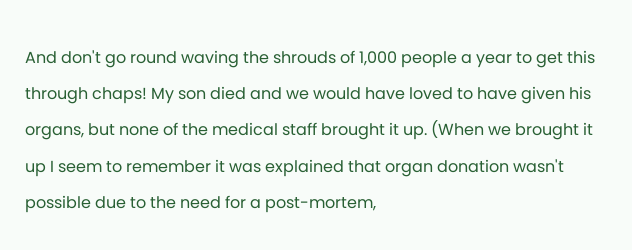And don't go round waving the shrouds of 1,000 people a year to get this through chaps! My son died and we would have loved to have given his organs, but none of the medical staff brought it up. (When we brought it up I seem to remember it was explained that organ donation wasn't possible due to the need for a post-mortem,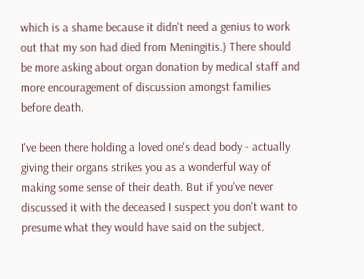which is a shame because it didn't need a genius to work out that my son had died from Meningitis.) There should be more asking about organ donation by medical staff and more encouragement of discussion amongst families before death.

I've been there holding a loved one's dead body - actually giving their organs strikes you as a wonderful way of making some sense of their death. But if you've never discussed it with the deceased I suspect you don't want to presume what they would have said on the subject.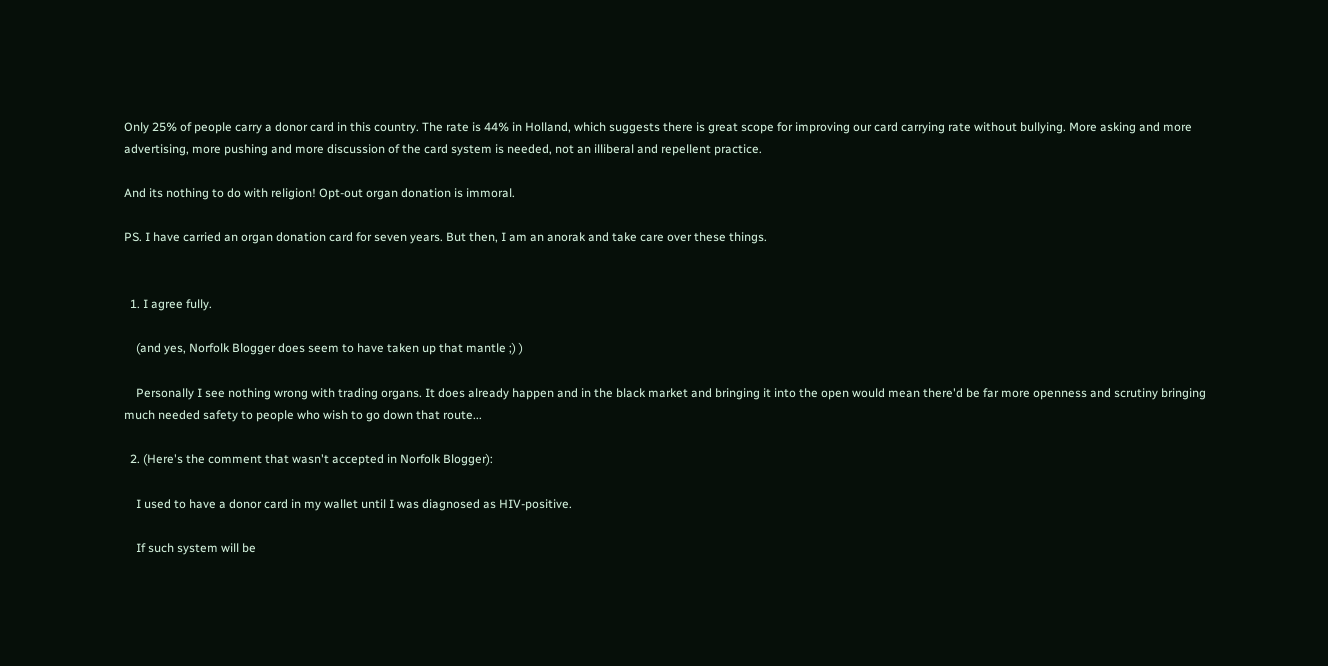Only 25% of people carry a donor card in this country. The rate is 44% in Holland, which suggests there is great scope for improving our card carrying rate without bullying. More asking and more advertising, more pushing and more discussion of the card system is needed, not an illiberal and repellent practice.

And its nothing to do with religion! Opt-out organ donation is immoral.

PS. I have carried an organ donation card for seven years. But then, I am an anorak and take care over these things.


  1. I agree fully.

    (and yes, Norfolk Blogger does seem to have taken up that mantle ;) )

    Personally I see nothing wrong with trading organs. It does already happen and in the black market and bringing it into the open would mean there'd be far more openness and scrutiny bringing much needed safety to people who wish to go down that route...

  2. (Here's the comment that wasn't accepted in Norfolk Blogger):

    I used to have a donor card in my wallet until I was diagnosed as HIV-positive.

    If such system will be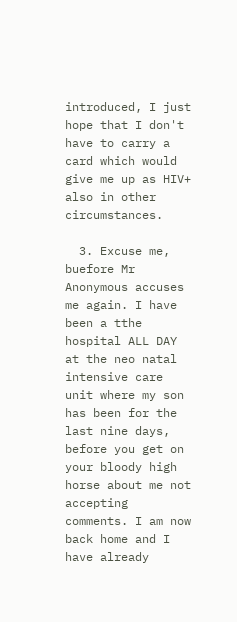introduced, I just hope that I don't have to carry a card which would give me up as HIV+ also in other circumstances.

  3. Excuse me, buefore Mr Anonymous accuses me again. I have been a tthe hospital ALL DAY at the neo natal intensive care unit where my son has been for the last nine days, before you get on your bloody high horse about me not accepting comments. I am now back home and I have already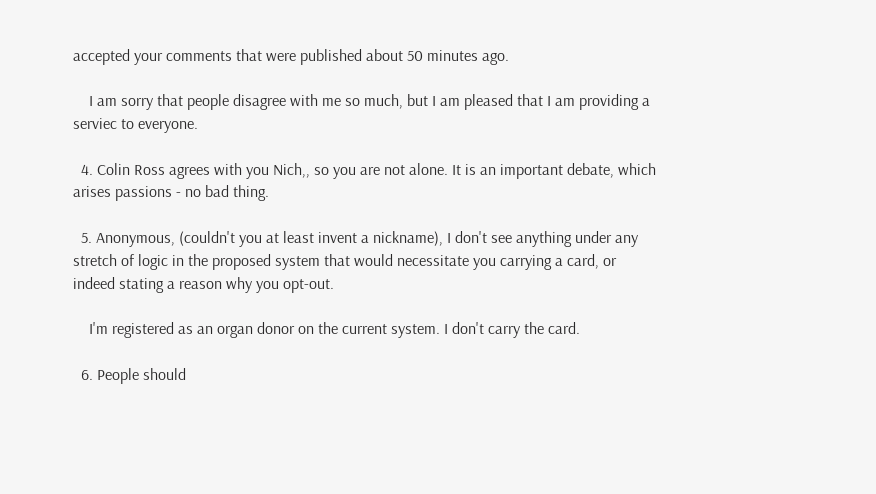accepted your comments that were published about 50 minutes ago.

    I am sorry that people disagree with me so much, but I am pleased that I am providing a serviec to everyone.

  4. Colin Ross agrees with you Nich,, so you are not alone. It is an important debate, which arises passions - no bad thing.

  5. Anonymous, (couldn't you at least invent a nickname), I don't see anything under any stretch of logic in the proposed system that would necessitate you carrying a card, or indeed stating a reason why you opt-out.

    I'm registered as an organ donor on the current system. I don't carry the card.

  6. People should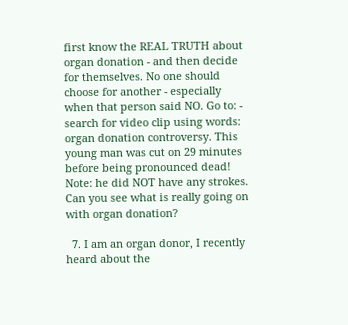first know the REAL TRUTH about organ donation - and then decide for themselves. No one should choose for another - especially when that person said NO. Go to: - search for video clip using words: organ donation controversy. This young man was cut on 29 minutes before being pronounced dead! Note: he did NOT have any strokes. Can you see what is really going on with organ donation?

  7. I am an organ donor, I recently heard about the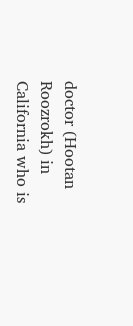doctor (Hootan Roozrokh) in California who is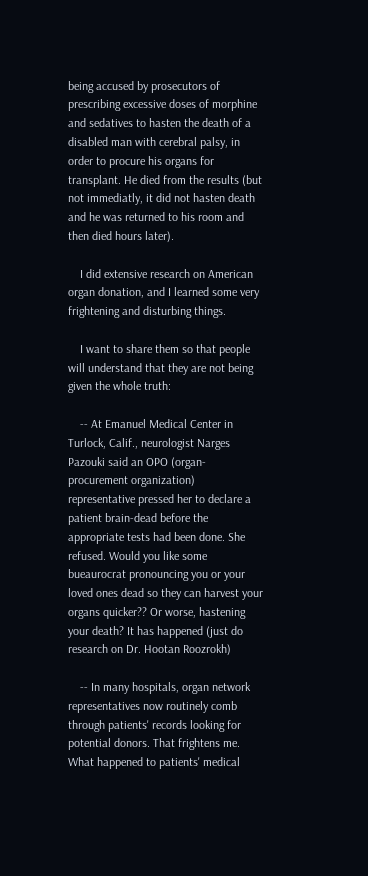being accused by prosecutors of prescribing excessive doses of morphine and sedatives to hasten the death of a disabled man with cerebral palsy, in order to procure his organs for transplant. He died from the results (but not immediatly, it did not hasten death and he was returned to his room and then died hours later).

    I did extensive research on American organ donation, and I learned some very frightening and disturbing things.

    I want to share them so that people will understand that they are not being given the whole truth:

    -- At Emanuel Medical Center in Turlock, Calif., neurologist Narges Pazouki said an OPO (organ-procurement organization) representative pressed her to declare a patient brain-dead before the appropriate tests had been done. She refused. Would you like some bueaurocrat pronouncing you or your loved ones dead so they can harvest your organs quicker?? Or worse, hastening your death? It has happened (just do research on Dr. Hootan Roozrokh)

    -- In many hospitals, organ network representatives now routinely comb through patients' records looking for potential donors. That frightens me. What happened to patients' medical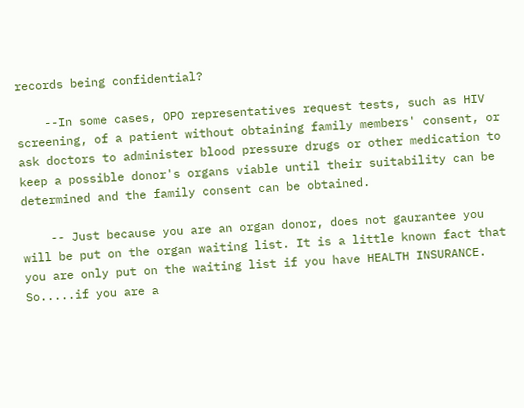records being confidential?

    --In some cases, OPO representatives request tests, such as HIV screening, of a patient without obtaining family members' consent, or ask doctors to administer blood pressure drugs or other medication to keep a possible donor's organs viable until their suitability can be determined and the family consent can be obtained.

    -- Just because you are an organ donor, does not gaurantee you will be put on the organ waiting list. It is a little known fact that you are only put on the waiting list if you have HEALTH INSURANCE. So.....if you are a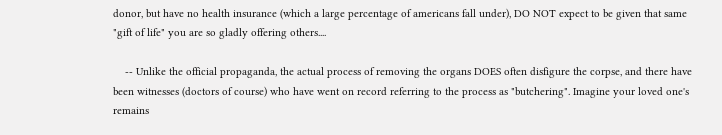donor, but have no health insurance (which a large percentage of americans fall under), DO NOT expect to be given that same "gift of life" you are so gladly offering others....

    -- Unlike the official propaganda, the actual process of removing the organs DOES often disfigure the corpse, and there have been witnesses (doctors of course) who have went on record referring to the process as "butchering". Imagine your loved one's remains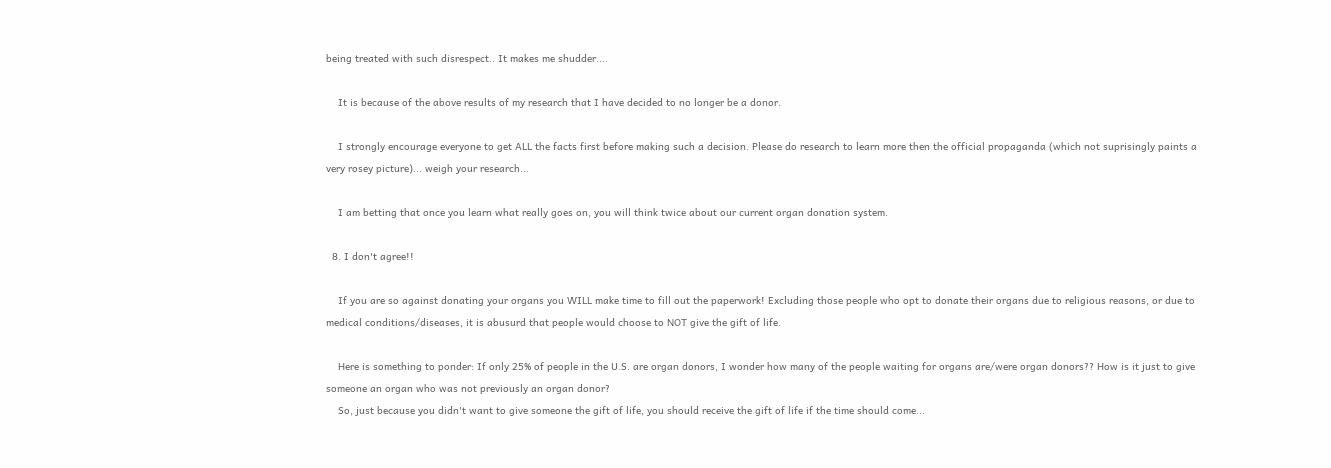being treated with such disrespect.. It makes me shudder....

    It is because of the above results of my research that I have decided to no longer be a donor.

    I strongly encourage everyone to get ALL the facts first before making such a decision. Please do research to learn more then the official propaganda (which not suprisingly paints a very rosey picture)... weigh your research...

    I am betting that once you learn what really goes on, you will think twice about our current organ donation system.

  8. I don't agree!!

    If you are so against donating your organs you WILL make time to fill out the paperwork! Excluding those people who opt to donate their organs due to religious reasons, or due to medical conditions/diseases, it is abusurd that people would choose to NOT give the gift of life.

    Here is something to ponder: If only 25% of people in the U.S. are organ donors, I wonder how many of the people waiting for organs are/were organ donors?? How is it just to give someone an organ who was not previously an organ donor?
    So, just because you didn't want to give someone the gift of life, you should receive the gift of life if the time should come...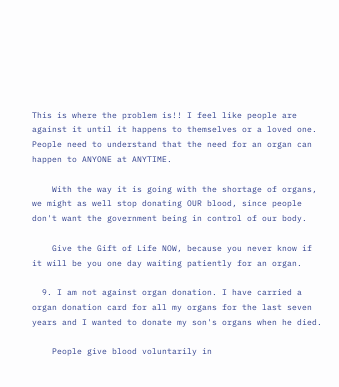This is where the problem is!! I feel like people are against it until it happens to themselves or a loved one. People need to understand that the need for an organ can happen to ANYONE at ANYTIME.

    With the way it is going with the shortage of organs, we might as well stop donating OUR blood, since people don't want the government being in control of our body.

    Give the Gift of Life NOW, because you never know if it will be you one day waiting patiently for an organ.

  9. I am not against organ donation. I have carried a organ donation card for all my organs for the last seven years and I wanted to donate my son's organs when he died.

    People give blood voluntarily in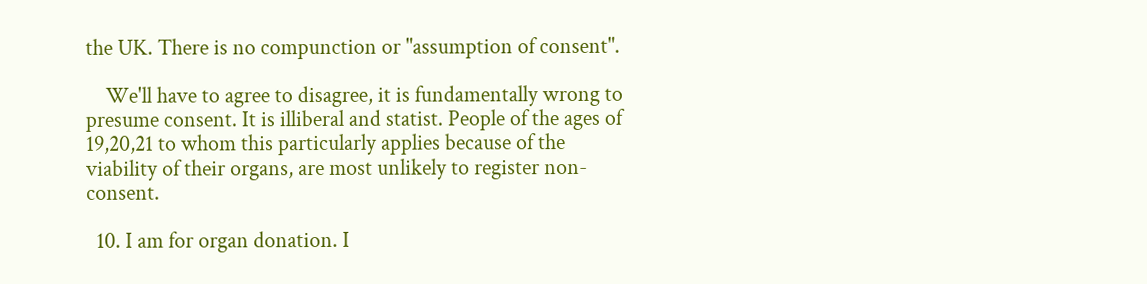the UK. There is no compunction or "assumption of consent".

    We'll have to agree to disagree, it is fundamentally wrong to presume consent. It is illiberal and statist. People of the ages of 19,20,21 to whom this particularly applies because of the viability of their organs, are most unlikely to register non-consent.

  10. I am for organ donation. I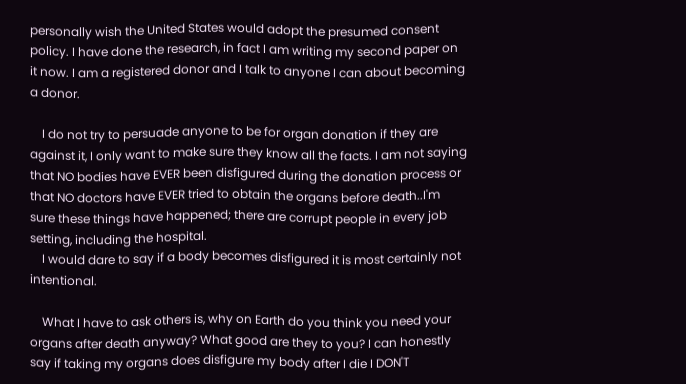personally wish the United States would adopt the presumed consent policy. I have done the research, in fact I am writing my second paper on it now. I am a registered donor and I talk to anyone I can about becoming a donor.

    I do not try to persuade anyone to be for organ donation if they are against it, I only want to make sure they know all the facts. I am not saying that NO bodies have EVER been disfigured during the donation process or that NO doctors have EVER tried to obtain the organs before death..I'm sure these things have happened; there are corrupt people in every job setting, including the hospital.
    I would dare to say if a body becomes disfigured it is most certainly not intentional.

    What I have to ask others is, why on Earth do you think you need your organs after death anyway? What good are they to you? I can honestly say if taking my organs does disfigure my body after I die I DON'T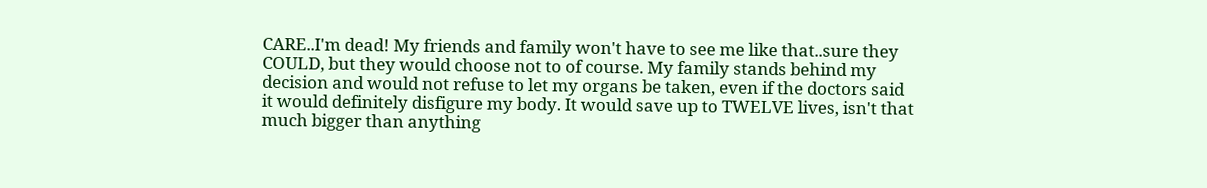CARE..I'm dead! My friends and family won't have to see me like that..sure they COULD, but they would choose not to of course. My family stands behind my decision and would not refuse to let my organs be taken, even if the doctors said it would definitely disfigure my body. It would save up to TWELVE lives, isn't that much bigger than anything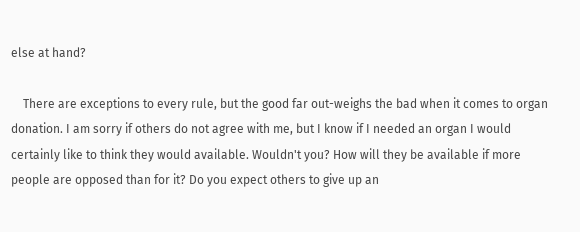else at hand?

    There are exceptions to every rule, but the good far out-weighs the bad when it comes to organ donation. I am sorry if others do not agree with me, but I know if I needed an organ I would certainly like to think they would available. Wouldn't you? How will they be available if more people are opposed than for it? Do you expect others to give up an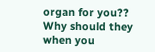organ for you?? Why should they when you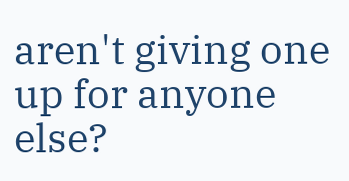aren't giving one up for anyone else?